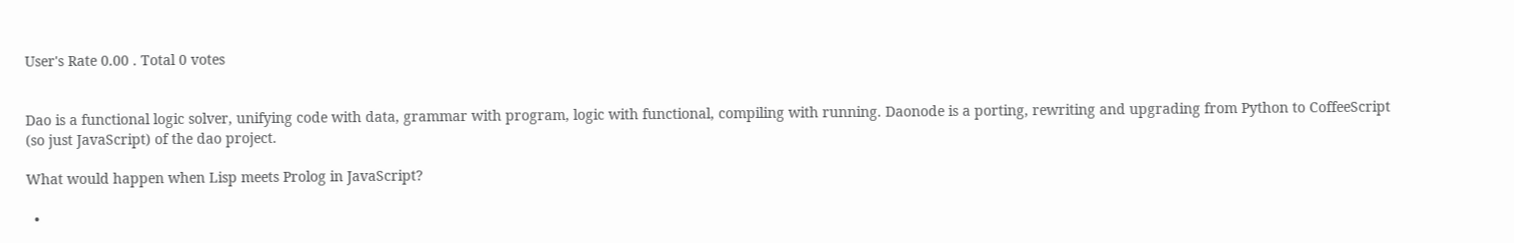User's Rate 0.00 . Total 0 votes


Dao is a functional logic solver, unifying code with data, grammar with program, logic with functional, compiling with running. Daonode is a porting, rewriting and upgrading from Python to CoffeeScript (so just JavaScript) of the dao project.

What would happen when Lisp meets Prolog in JavaScript?

  •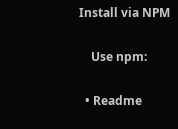Install via NPM

    Use npm:

  • Readme